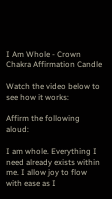I Am Whole - Crown Chakra Affirmation Candle

Watch the video below to see how it works:

Affirm the following aloud:

I am whole. Everything I need already exists within me. I allow joy to flow with ease as I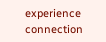experience connection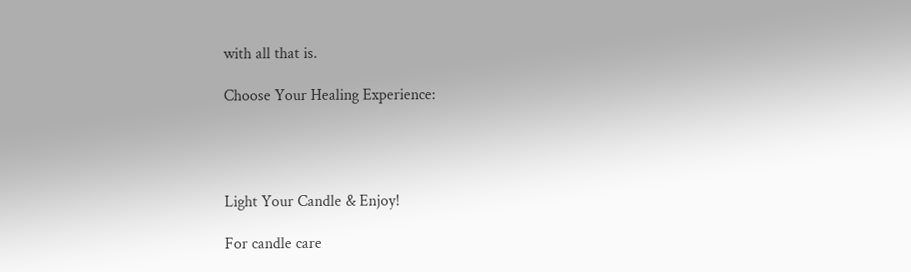with all that is.

Choose Your Healing Experience:




Light Your Candle & Enjoy!

For candle care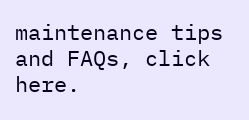maintenance tips and FAQs, click here.